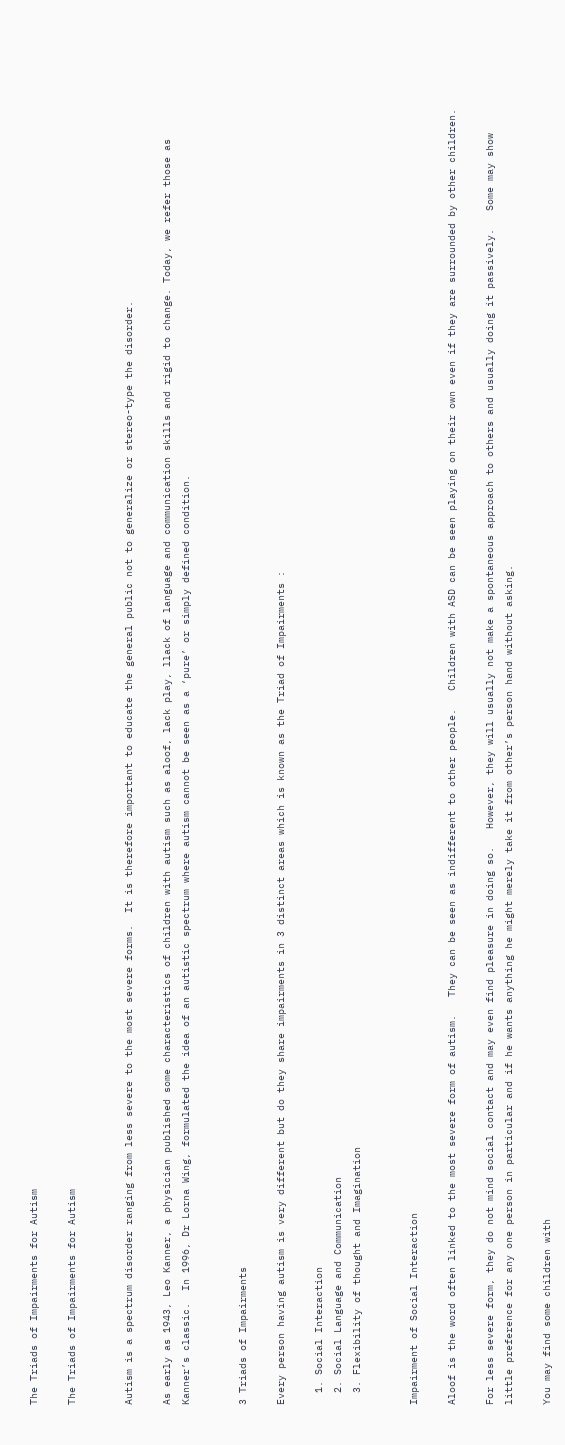The Triads of Impairments for Autism

The Triads of Impairments for Autism


Autism is a spectrum disorder ranging from less severe to the most severe forms.  It is therefore important to educate the general public not to generalize or stereo-type the disorder.

As early as 1943, Leo Kanner, a physician published some characteristics of children with autism such as aloof, lack play, llack of language and communication skills and rigid to change. Today, we refer those as Kanner’s classic.  In 1996, Dr Lorna Wing, formulated the idea of an autistic spectrum where autism cannot be seen as a ‘pure’ or simply defined condition.


3 Triads of Impairments

Every person having autism is very different but do they share impairments in 3 distinct areas which is known as the Triad of Impairments :

  1. Social Interaction
  2. Social Language and Communication
  3. Flexibility of thought and Imagination


Impairment of Social Interaction

Aloof is the word often linked to the most severe form of autism.   They can be seen as indifferent to other people.   Children with ASD can be seen playing on their own even if they are surrounded by other children.

For less severe form, they do not mind social contact and may even find pleasure in doing so.   However, they will usually not make a spontaneous approach to others and usually doing it passively.   Some may show little preference for any one person in particular and if he wants anything he might merely take it from other’s person hand without asking.

You may find some children with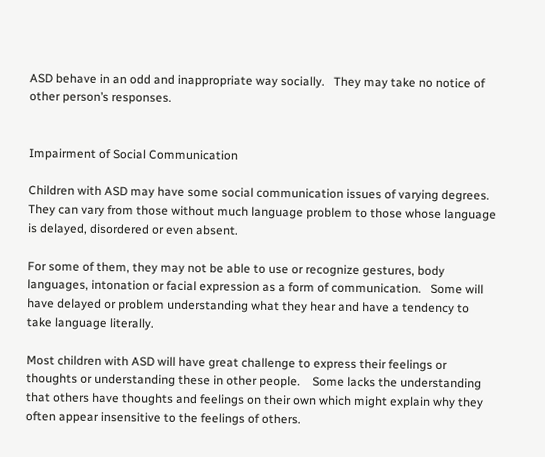ASD behave in an odd and inappropriate way socially.   They may take no notice of other person’s responses.


Impairment of Social Communication

Children with ASD may have some social communication issues of varying degrees.   They can vary from those without much language problem to those whose language is delayed, disordered or even absent.

For some of them, they may not be able to use or recognize gestures, body languages, intonation or facial expression as a form of communication.   Some will have delayed or problem understanding what they hear and have a tendency to take language literally.

Most children with ASD will have great challenge to express their feelings or thoughts or understanding these in other people.    Some lacks the understanding that others have thoughts and feelings on their own which might explain why they often appear insensitive to the feelings of others.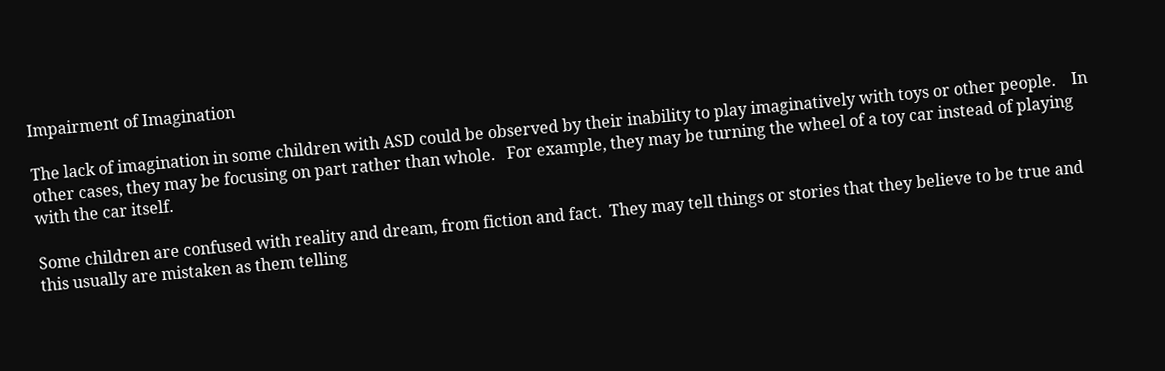Impairment of Imagination

The lack of imagination in some children with ASD could be observed by their inability to play imaginatively with toys or other people.    In other cases, they may be focusing on part rather than whole.   For example, they may be turning the wheel of a toy car instead of playing with the car itself.

Some children are confused with reality and dream, from fiction and fact.  They may tell things or stories that they believe to be true and this usually are mistaken as them telling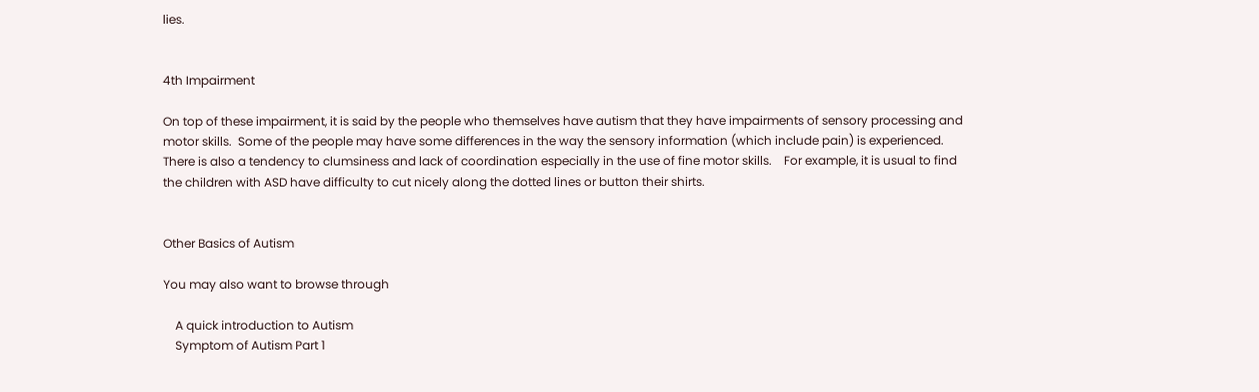lies.


4th Impairment

On top of these impairment, it is said by the people who themselves have autism that they have impairments of sensory processing and motor skills.  Some of the people may have some differences in the way the sensory information (which include pain) is experienced.    There is also a tendency to clumsiness and lack of coordination especially in the use of fine motor skills.    For example, it is usual to find the children with ASD have difficulty to cut nicely along the dotted lines or button their shirts.


Other Basics of Autism

You may also want to browse through

    A quick introduction to Autism
    Symptom of Autism Part 1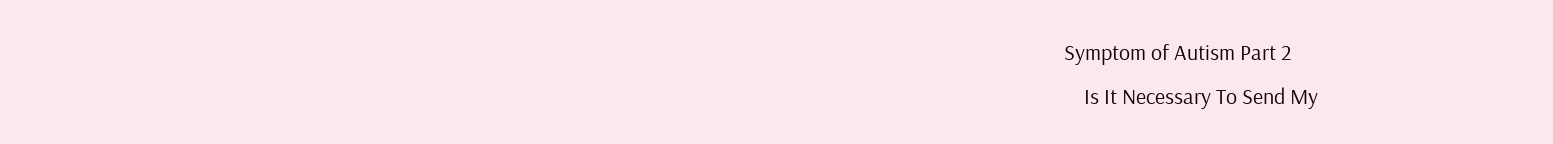Symptom of Autism Part 2
    Is It Necessary To Send My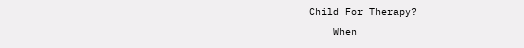Child For Therapy?
    When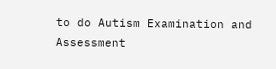to do Autism Examination and Assessment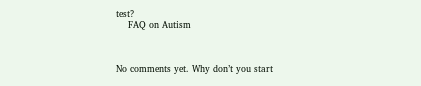test?
    FAQ on Autism



No comments yet. Why don’t you start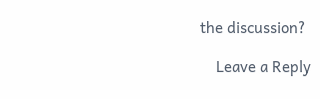the discussion?

    Leave a Reply